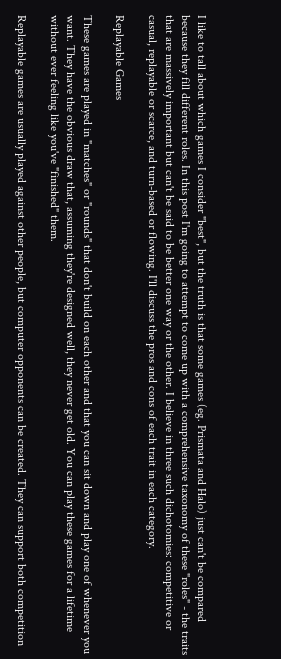I like to tall about which games I consider "best", but the truth is that some games (eg. Prismata and Halo) just can't be compared because they fill different roles. In this post I'm going to attempt to come up with a comprehensive taxonomy of these "roles" - the traits that are massively important but can't be said to be better one way or the other. I believe in three such dichotomies: competitive or casual, replayable or scarce, and turn-based or flowing. I'll discuss the pros and cons of each trait in each category.

Replayable Games

These games are played in "matches" or "rounds" that don't build on each other and that you can sit down and play one of whenever you want. They have the obvious draw that, assuming they're designed well, they never get old. You can play these games for a lifetime without ever feeling like you've "finished" them.

Replayable games are usually played against other people, but computer opponents can be created. They can support both competition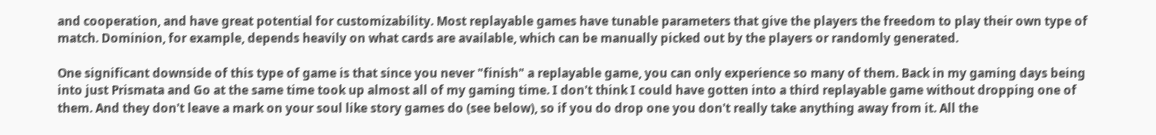and cooperation, and have great potential for customizability. Most replayable games have tunable parameters that give the players the freedom to play their own type of match. Dominion, for example, depends heavily on what cards are available, which can be manually picked out by the players or randomly generated.

One significant downside of this type of game is that since you never "finish" a replayable game, you can only experience so many of them. Back in my gaming days being into just Prismata and Go at the same time took up almost all of my gaming time. I don't think I could have gotten into a third replayable game without dropping one of them. And they don't leave a mark on your soul like story games do (see below), so if you do drop one you don't really take anything away from it. All the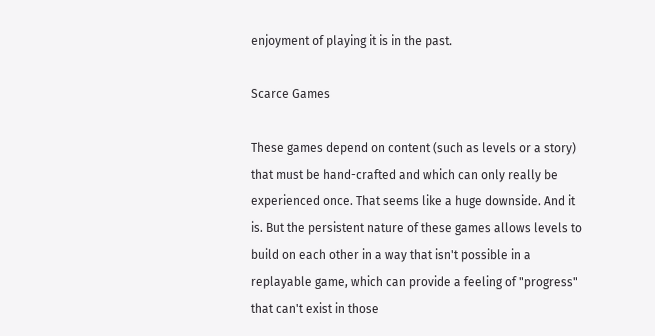enjoyment of playing it is in the past.

Scarce Games

These games depend on content (such as levels or a story) that must be hand-crafted and which can only really be experienced once. That seems like a huge downside. And it is. But the persistent nature of these games allows levels to build on each other in a way that isn't possible in a replayable game, which can provide a feeling of "progress" that can't exist in those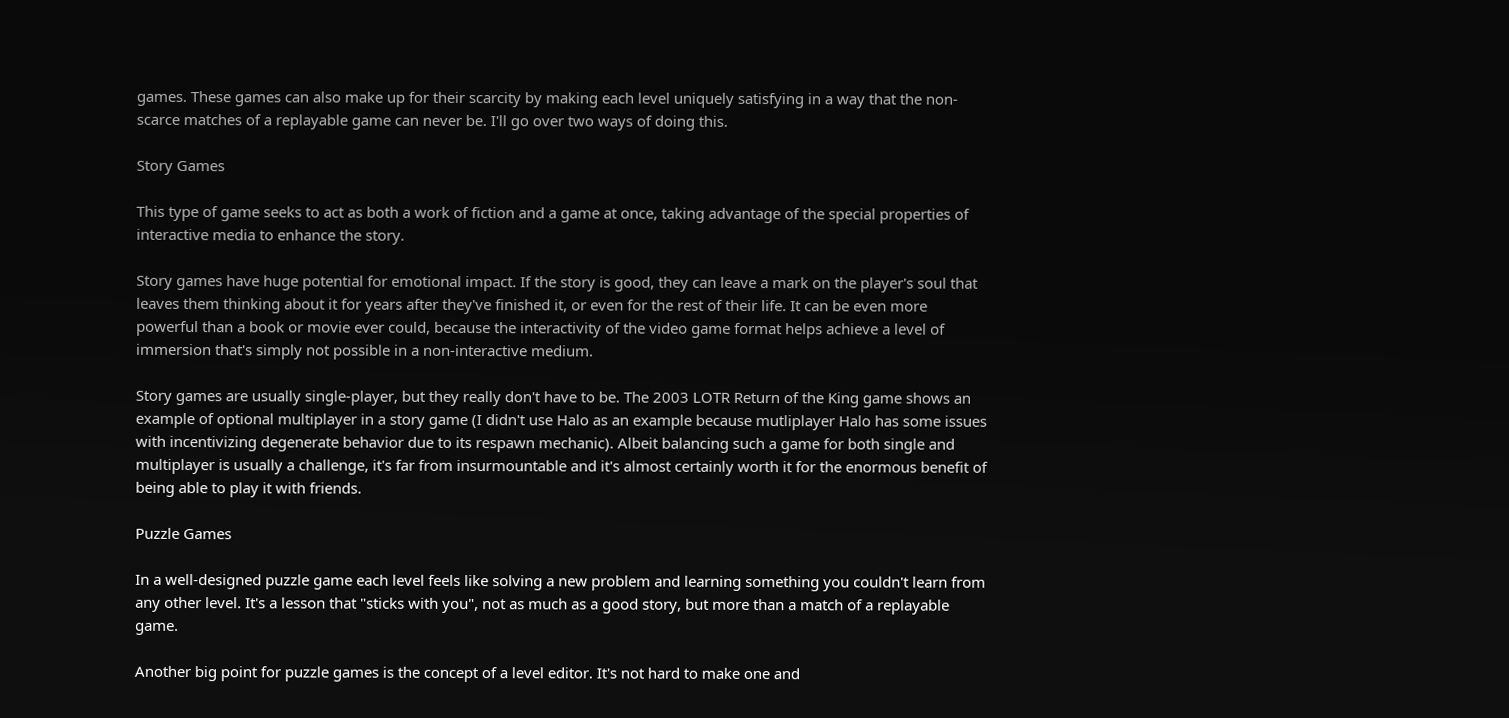games. These games can also make up for their scarcity by making each level uniquely satisfying in a way that the non-scarce matches of a replayable game can never be. I'll go over two ways of doing this.

Story Games

This type of game seeks to act as both a work of fiction and a game at once, taking advantage of the special properties of interactive media to enhance the story.

Story games have huge potential for emotional impact. If the story is good, they can leave a mark on the player's soul that leaves them thinking about it for years after they've finished it, or even for the rest of their life. It can be even more powerful than a book or movie ever could, because the interactivity of the video game format helps achieve a level of immersion that's simply not possible in a non-interactive medium.

Story games are usually single-player, but they really don't have to be. The 2003 LOTR Return of the King game shows an example of optional multiplayer in a story game (I didn't use Halo as an example because mutliplayer Halo has some issues with incentivizing degenerate behavior due to its respawn mechanic). Albeit balancing such a game for both single and multiplayer is usually a challenge, it's far from insurmountable and it's almost certainly worth it for the enormous benefit of being able to play it with friends.

Puzzle Games

In a well-designed puzzle game each level feels like solving a new problem and learning something you couldn't learn from any other level. It's a lesson that "sticks with you", not as much as a good story, but more than a match of a replayable game.

Another big point for puzzle games is the concept of a level editor. It's not hard to make one and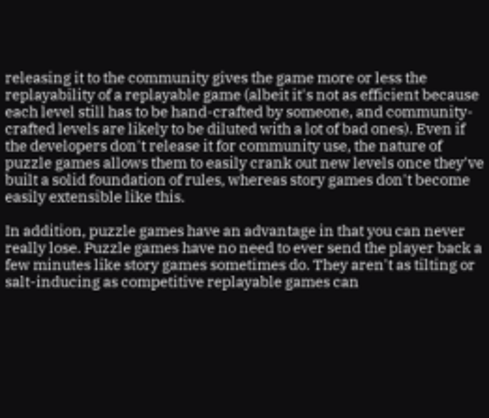releasing it to the community gives the game more or less the replayability of a replayable game (albeit it's not as efficient because each level still has to be hand-crafted by someone, and community-crafted levels are likely to be diluted with a lot of bad ones). Even if the developers don't release it for community use, the nature of puzzle games allows them to easily crank out new levels once they've built a solid foundation of rules, whereas story games don't become easily extensible like this.

In addition, puzzle games have an advantage in that you can never really lose. Puzzle games have no need to ever send the player back a few minutes like story games sometimes do. They aren't as tilting or salt-inducing as competitive replayable games can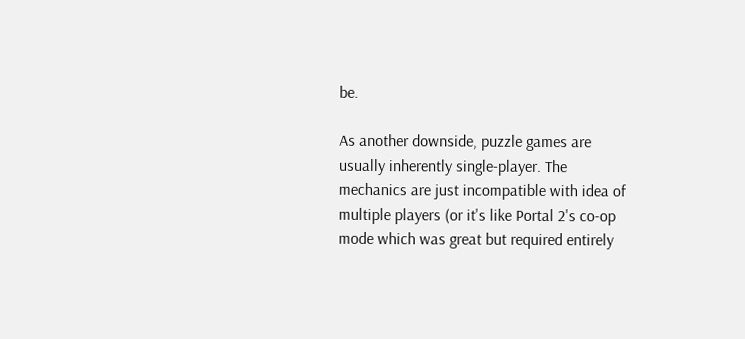be.

As another downside, puzzle games are usually inherently single-player. The mechanics are just incompatible with idea of multiple players (or it's like Portal 2's co-op mode which was great but required entirely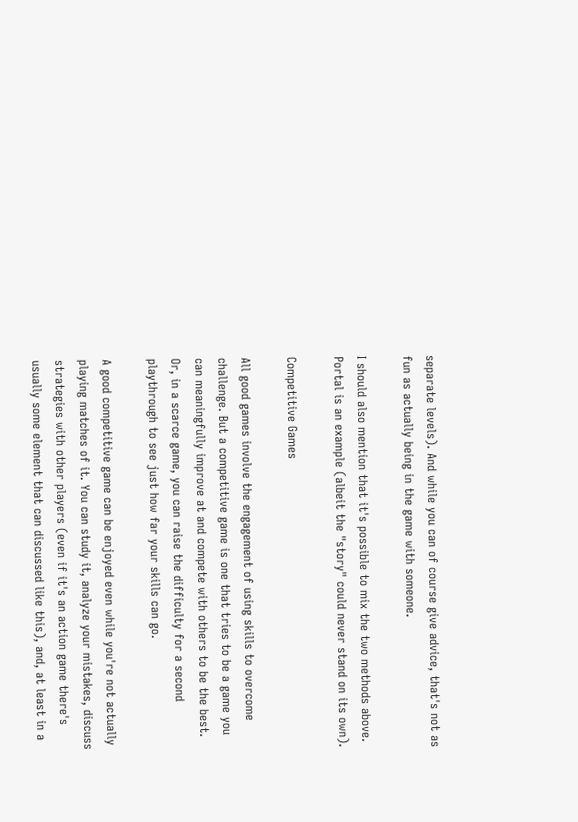separate levels). And while you can of course give advice, that's not as fun as actually being in the game with someone.

I should also mention that it's possible to mix the two methods above. Portal is an example (albeit the "story" could never stand on its own).

Competitive Games

All good games involve the engagement of using skills to overcome challenge. But a competitive game is one that tries to be a game you can meaningfully improve at and compete with others to be the best. Or, in a scarce game, you can raise the difficulty for a second playthrough to see just how far your skills can go.

A good competitive game can be enjoyed even while you're not actually playing matches of it. You can study it, analyze your mistakes, discuss strategies with other players (even if it's an action game there's usually some element that can discussed like this), and, at least in a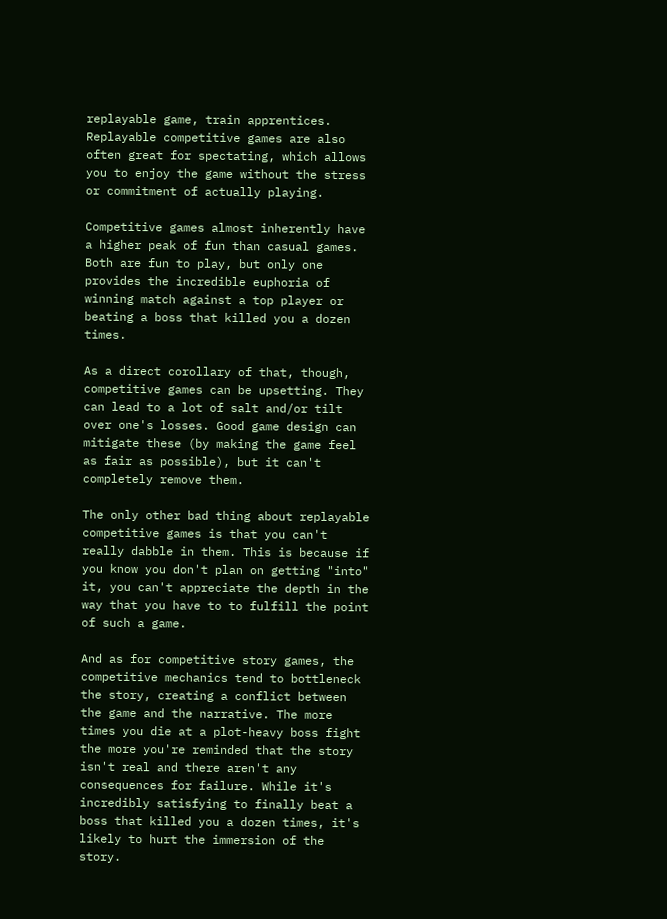replayable game, train apprentices. Replayable competitive games are also often great for spectating, which allows you to enjoy the game without the stress or commitment of actually playing.

Competitive games almost inherently have a higher peak of fun than casual games. Both are fun to play, but only one provides the incredible euphoria of winning match against a top player or beating a boss that killed you a dozen times.

As a direct corollary of that, though, competitive games can be upsetting. They can lead to a lot of salt and/or tilt over one's losses. Good game design can mitigate these (by making the game feel as fair as possible), but it can't completely remove them.

The only other bad thing about replayable competitive games is that you can't really dabble in them. This is because if you know you don't plan on getting "into" it, you can't appreciate the depth in the way that you have to to fulfill the point of such a game.

And as for competitive story games, the competitive mechanics tend to bottleneck the story, creating a conflict between the game and the narrative. The more times you die at a plot-heavy boss fight the more you're reminded that the story isn't real and there aren't any consequences for failure. While it's incredibly satisfying to finally beat a boss that killed you a dozen times, it's likely to hurt the immersion of the story.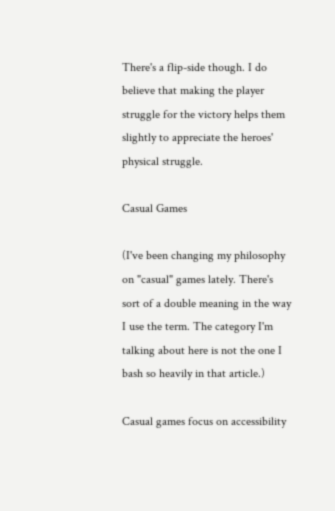There's a flip-side though. I do believe that making the player struggle for the victory helps them slightly to appreciate the heroes' physical struggle.

Casual Games

(I've been changing my philosophy on "casual" games lately. There's sort of a double meaning in the way I use the term. The category I'm talking about here is not the one I bash so heavily in that article.)

Casual games focus on accessibility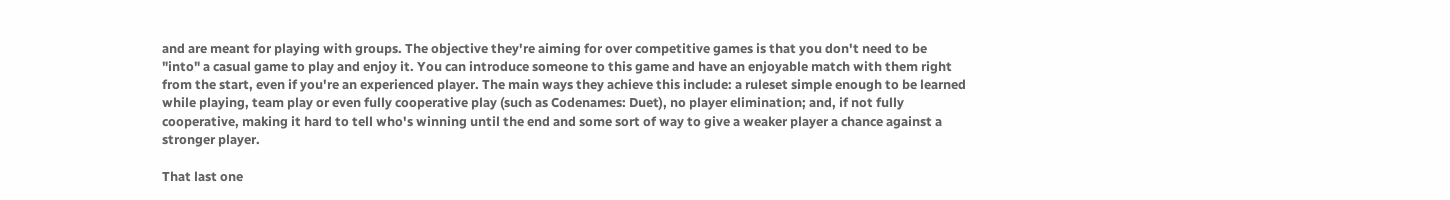and are meant for playing with groups. The objective they're aiming for over competitive games is that you don't need to be "into" a casual game to play and enjoy it. You can introduce someone to this game and have an enjoyable match with them right from the start, even if you're an experienced player. The main ways they achieve this include: a ruleset simple enough to be learned while playing, team play or even fully cooperative play (such as Codenames: Duet), no player elimination; and, if not fully cooperative, making it hard to tell who's winning until the end and some sort of way to give a weaker player a chance against a stronger player.

That last one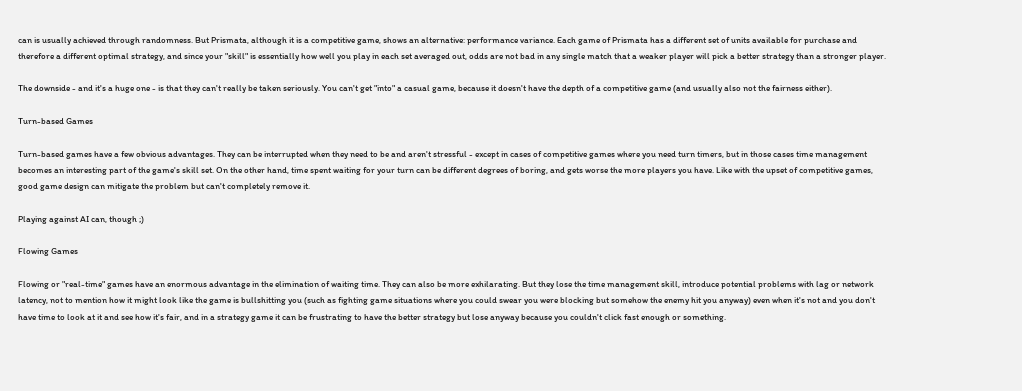can is usually achieved through randomness. But Prismata, although it is a competitive game, shows an alternative: performance variance. Each game of Prismata has a different set of units available for purchase and therefore a different optimal strategy, and since your "skill" is essentially how well you play in each set averaged out, odds are not bad in any single match that a weaker player will pick a better strategy than a stronger player.

The downside - and it's a huge one - is that they can't really be taken seriously. You can't get "into" a casual game, because it doesn't have the depth of a competitive game (and usually also not the fairness either).

Turn-based Games

Turn-based games have a few obvious advantages. They can be interrupted when they need to be and aren't stressful - except in cases of competitive games where you need turn timers, but in those cases time management becomes an interesting part of the game's skill set. On the other hand, time spent waiting for your turn can be different degrees of boring, and gets worse the more players you have. Like with the upset of competitive games, good game design can mitigate the problem but can't completely remove it.

Playing against AI can, though ;)

Flowing Games

Flowing or "real-time" games have an enormous advantage in the elimination of waiting time. They can also be more exhilarating. But they lose the time management skill, introduce potential problems with lag or network latency, not to mention how it might look like the game is bullshitting you (such as fighting game situations where you could swear you were blocking but somehow the enemy hit you anyway) even when it's not and you don't have time to look at it and see how it's fair, and in a strategy game it can be frustrating to have the better strategy but lose anyway because you couldn't click fast enough or something.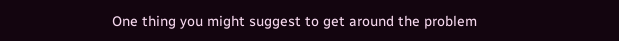One thing you might suggest to get around the problem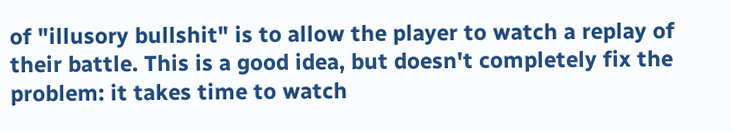of "illusory bullshit" is to allow the player to watch a replay of their battle. This is a good idea, but doesn't completely fix the problem: it takes time to watch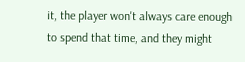it, the player won't always care enough to spend that time, and they might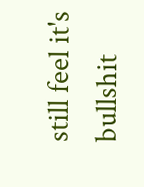still feel it's bullshit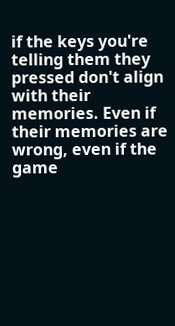if the keys you're telling them they pressed don't align with their memories. Even if their memories are wrong, even if the game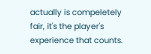actually is compeletely fair, it's the player's experience that counts.